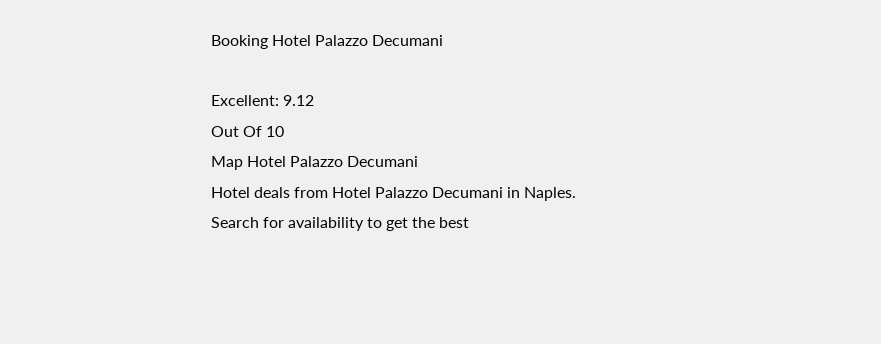Booking Hotel Palazzo Decumani

Excellent: 9.12
Out Of 10
Map Hotel Palazzo Decumani
Hotel deals from Hotel Palazzo Decumani in Naples.
Search for availability to get the best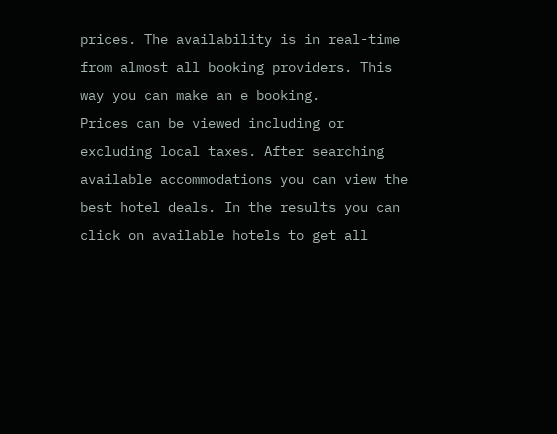prices. The availability is in real-time from almost all booking providers. This way you can make an e booking.
Prices can be viewed including or excluding local taxes. After searching available accommodations you can view the best hotel deals. In the results you can click on available hotels to get all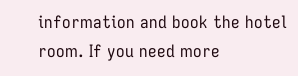information and book the hotel room. If you need more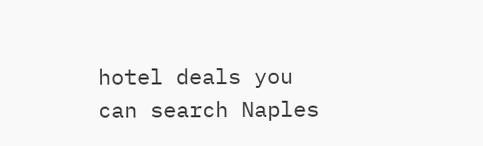hotel deals you can search Naples